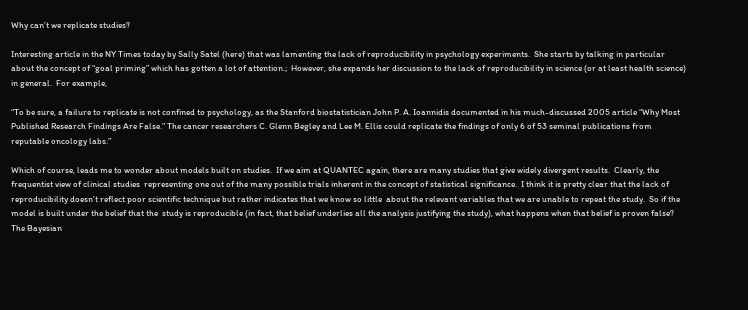Why can’t we replicate studies?

Interesting article in the NY Times today by Sally Satel (here) that was lamenting the lack of reproducibility in psychology experiments.  She starts by talking in particular about the concept of “goal priming” which has gotten a lot of attention.;  However, she expands her discussion to the lack of reproducibility in science (or at least health science) in general.  For example,

“To be sure, a failure to replicate is not confined to psychology, as the Stanford biostatistician John P. A. Ioannidis documented in his much-discussed 2005 article “Why Most Published Research Findings Are False.” The cancer researchers C. Glenn Begley and Lee M. Ellis could replicate the findings of only 6 of 53 seminal publications from reputable oncology labs.”

Which of course, leads me to wonder about models built on studies.  If we aim at QUANTEC again, there are many studies that give widely divergent results.  Clearly, the frequentist view of clinical studies  representing one out of the many possible trials inherent in the concept of statistical significance.  I think it is pretty clear that the lack of reproducibility doesn’t reflect poor scientific technique but rather indicates that we know so little  about the relevant variables that we are unable to repeat the study.  So if the model is built under the belief that the  study is reproducible (in fact, that belief underlies all the analysis justifying the study), what happens when that belief is proven false?  The Bayesian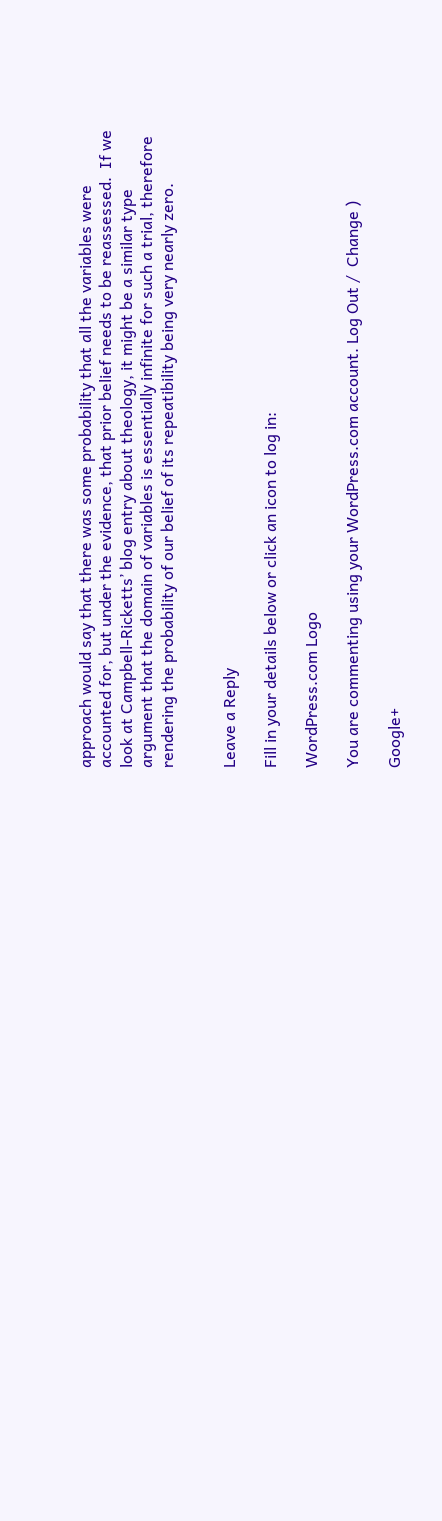approach would say that there was some probability that all the variables were accounted for, but under the evidence, that prior belief needs to be reassessed.  If we look at Campbell-Ricketts’ blog entry about theology, it might be a similar type argument that the domain of variables is essentially infinite for such a trial, therefore rendering the probability of our belief of its repeatibility being very nearly zero.


Leave a Reply

Fill in your details below or click an icon to log in:

WordPress.com Logo

You are commenting using your WordPress.com account. Log Out /  Change )

Google+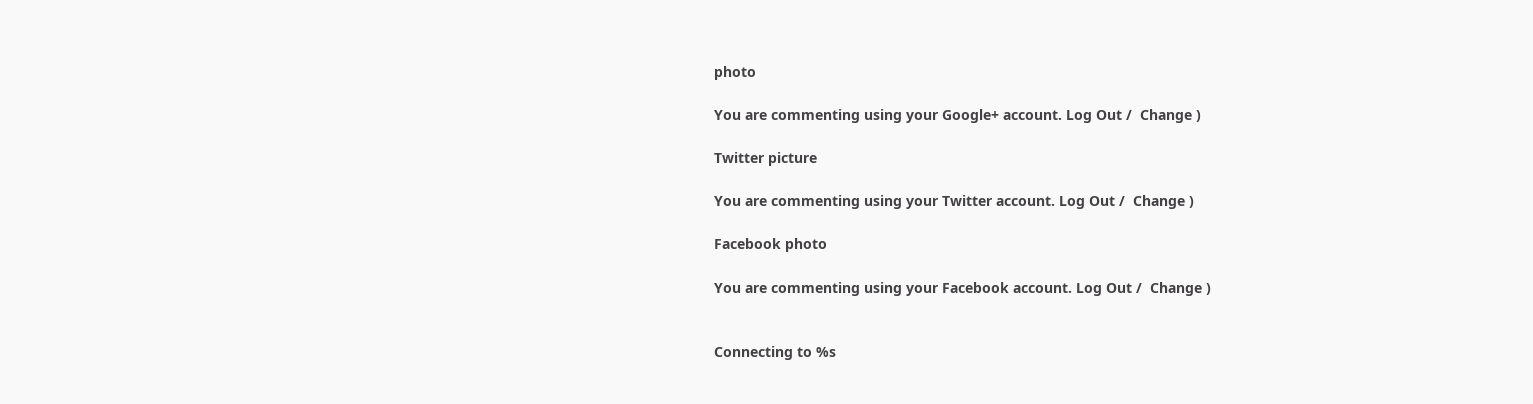photo

You are commenting using your Google+ account. Log Out /  Change )

Twitter picture

You are commenting using your Twitter account. Log Out /  Change )

Facebook photo

You are commenting using your Facebook account. Log Out /  Change )


Connecting to %s